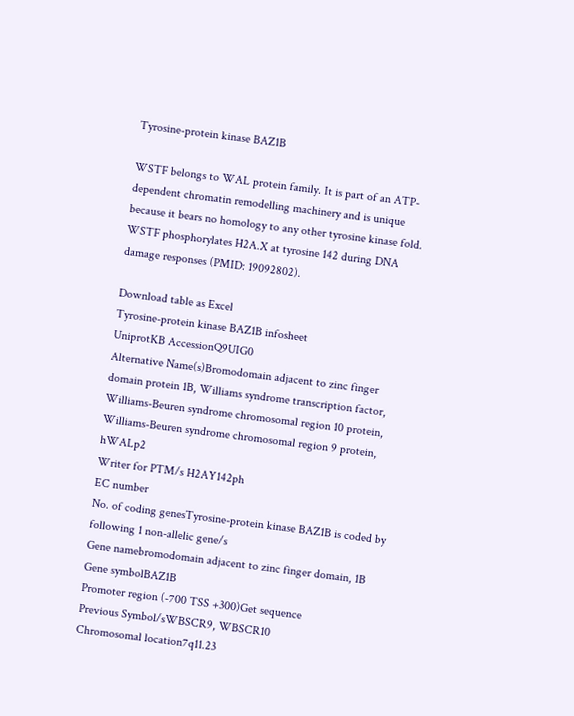Tyrosine-protein kinase BAZ1B

WSTF belongs to WAL protein family. It is part of an ATP-dependent chromatin remodelling machinery and is unique because it bears no homology to any other tyrosine kinase fold. WSTF phosphorylates H2A.X at tyrosine 142 during DNA damage responses (PMID: 19092802).

Download table as Excel
Tyrosine-protein kinase BAZ1B infosheet
UniprotKB AccessionQ9UIG0
Alternative Name(s)Bromodomain adjacent to zinc finger domain protein 1B, Williams syndrome transcription factor, Williams-Beuren syndrome chromosomal region 10 protein, Williams-Beuren syndrome chromosomal region 9 protein, hWALp2
Writer for PTM/s H2AY142ph
EC number
No. of coding genesTyrosine-protein kinase BAZ1B is coded by following 1 non-allelic gene/s
Gene namebromodomain adjacent to zinc finger domain, 1B
Gene symbolBAZ1B
Promoter region (-700 TSS +300)Get sequence
Previous Symbol/sWBSCR9, WBSCR10
Chromosomal location7q11.23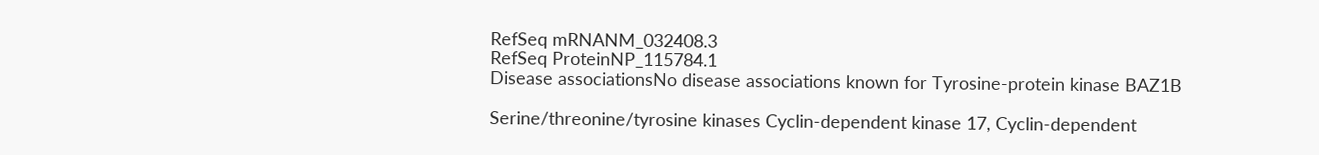RefSeq mRNANM_032408.3
RefSeq ProteinNP_115784.1
Disease associationsNo disease associations known for Tyrosine-protein kinase BAZ1B

Serine/threonine/tyrosine kinases Cyclin-dependent kinase 17, Cyclin-dependent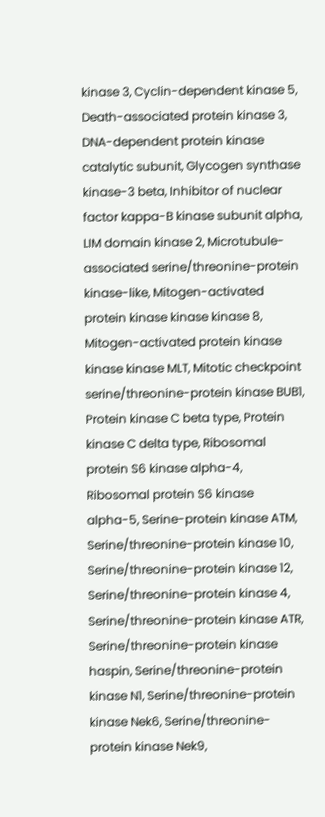kinase 3, Cyclin-dependent kinase 5, Death-associated protein kinase 3, DNA-dependent protein kinase catalytic subunit, Glycogen synthase kinase-3 beta, Inhibitor of nuclear factor kappa-B kinase subunit alpha, LIM domain kinase 2, Microtubule-associated serine/threonine-protein kinase-like, Mitogen-activated protein kinase kinase kinase 8, Mitogen-activated protein kinase kinase kinase MLT, Mitotic checkpoint serine/threonine-protein kinase BUB1, Protein kinase C beta type, Protein kinase C delta type, Ribosomal protein S6 kinase alpha-4, Ribosomal protein S6 kinase alpha-5, Serine-protein kinase ATM, Serine/threonine-protein kinase 10, Serine/threonine-protein kinase 12, Serine/threonine-protein kinase 4, Serine/threonine-protein kinase ATR, Serine/threonine-protein kinase haspin, Serine/threonine-protein kinase N1, Serine/threonine-protein kinase Nek6, Serine/threonine-protein kinase Nek9,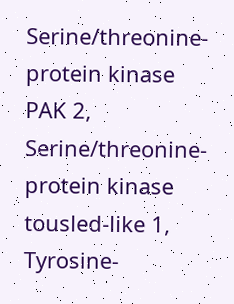Serine/threonine-protein kinase PAK 2, Serine/threonine-protein kinase tousled-like 1, Tyrosine-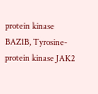protein kinase BAZ1B, Tyrosine-protein kinase JAK2